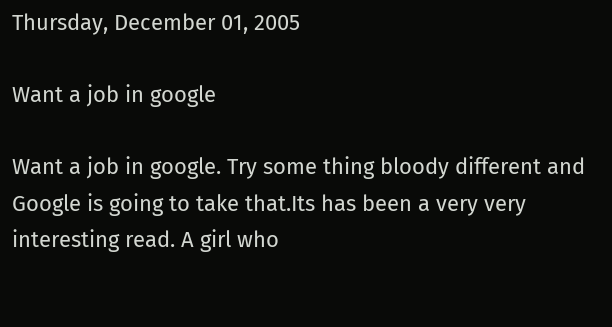Thursday, December 01, 2005

Want a job in google

Want a job in google. Try some thing bloody different and Google is going to take that.Its has been a very very interesting read. A girl who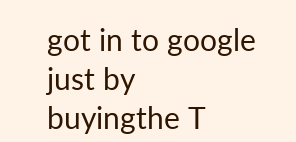got in to google just by buyingthe T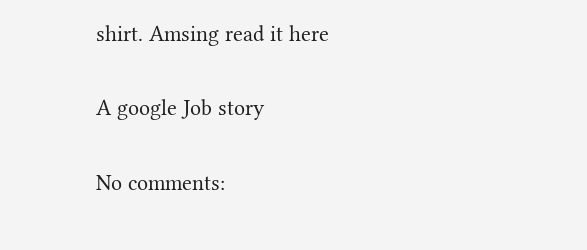shirt. Amsing read it here

A google Job story

No comments: